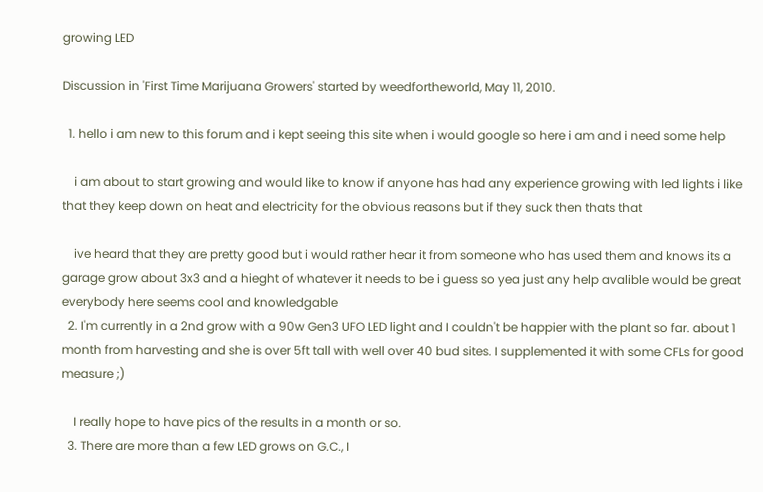growing LED

Discussion in 'First Time Marijuana Growers' started by weedfortheworld, May 11, 2010.

  1. hello i am new to this forum and i kept seeing this site when i would google so here i am and i need some help

    i am about to start growing and would like to know if anyone has had any experience growing with led lights i like that they keep down on heat and electricity for the obvious reasons but if they suck then thats that

    ive heard that they are pretty good but i would rather hear it from someone who has used them and knows its a garage grow about 3x3 and a hieght of whatever it needs to be i guess so yea just any help avalible would be great everybody here seems cool and knowledgable
  2. I'm currently in a 2nd grow with a 90w Gen3 UFO LED light and I couldn't be happier with the plant so far. about 1 month from harvesting and she is over 5ft tall with well over 40 bud sites. I supplemented it with some CFLs for good measure ;)

    I really hope to have pics of the results in a month or so.
  3. There are more than a few LED grows on G.C., I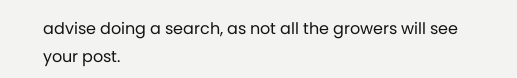advise doing a search, as not all the growers will see your post.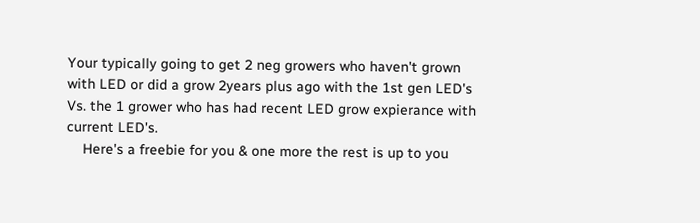Your typically going to get 2 neg growers who haven't grown with LED or did a grow 2years plus ago with the 1st gen LED's Vs. the 1 grower who has had recent LED grow expierance with current LED's.
    Here's a freebie for you & one more the rest is up to you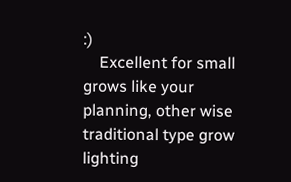:)
    Excellent for small grows like your planning, other wise traditional type grow lighting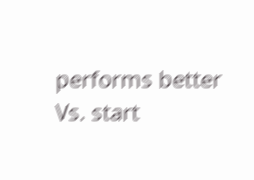performs better Vs. start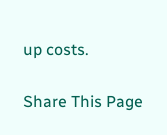up costs.

Share This Page